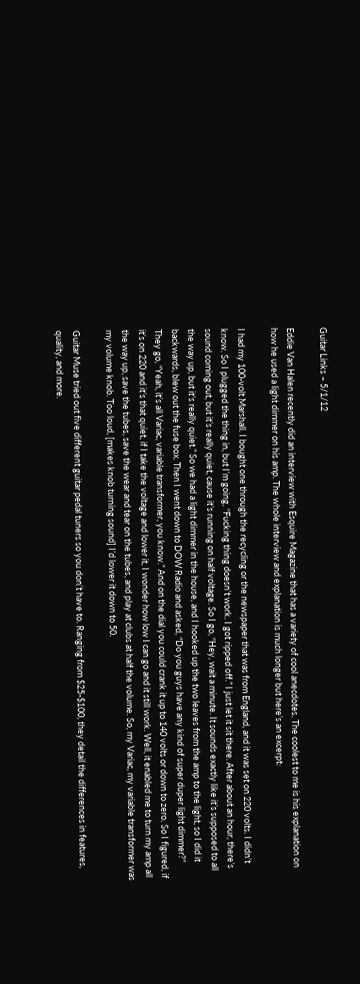Guitar Links – 5/1/12

Eddie Van Halen recently did an interview with Esquire Magazine that has a variety of cool anecdotes. The coolest to me is his explanation on how he used a light dimmer on his amp. The whole interview and explanation is much longer but here’s an excerpt:

I had my 100-volt Marshall. I bought one through the recycling or the newspaper that was from England, and it was set on 220 volts. I didn’t know. So I plugged the thing in, but I’m going, “Fucking thing doesn’t work. I got ripped off.” I just let it sit there. After about an hour, there’s sound coming out, but it’s really quiet, cause it’s running on half voltage. So I go, “Hey, wait a minute. It sounds exactly like it’s supposed to all the way up, but it’s really quiet.” So we had a light dimmer in the house, and I hooked up the two leaves from the amp to the light, so I did it backwards, blew out the fuse box. Then I went down to DOW Radio and asked, “Do you guys have any kind of super duper light dimmer?” They go, “Yeah, it’s all Variac, variable transformer, you know.” And on the dial you could crank it up to 140 volts or down to zero. So I figured, if it’s on 220 and it’s that quiet, if I take the voltage and lower it, I wonder how low I can go and it still work. Well, it enabled me to turn my amp all the way up, save the tubes, save the wear and tear on the tubes, and play at clubs at half the volume. So, my Variac, my variable transformer was my volume knob. Too loud, [makes knob turning sound] I’d lower it down to 50.

Guitar Muse tried out five different guitar pedal tuners so you don’t have to. Ranging from $25-$100, they detail the differences in features, quality, and more.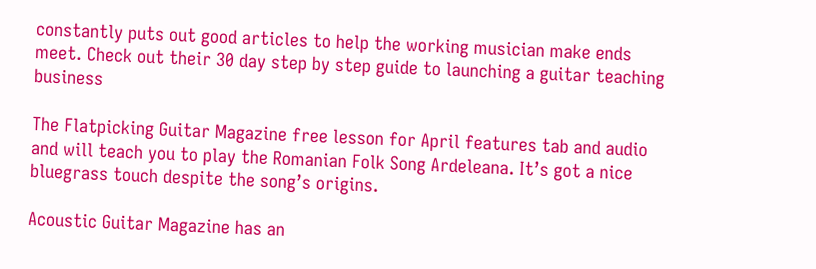constantly puts out good articles to help the working musician make ends meet. Check out their 30 day step by step guide to launching a guitar teaching business

The Flatpicking Guitar Magazine free lesson for April features tab and audio and will teach you to play the Romanian Folk Song Ardeleana. It’s got a nice bluegrass touch despite the song’s origins.

Acoustic Guitar Magazine has an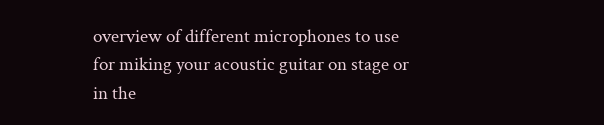overview of different microphones to use for miking your acoustic guitar on stage or in the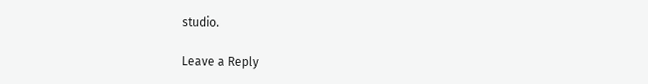studio.

Leave a Reply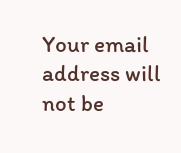Your email address will not be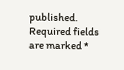published. Required fields are marked *